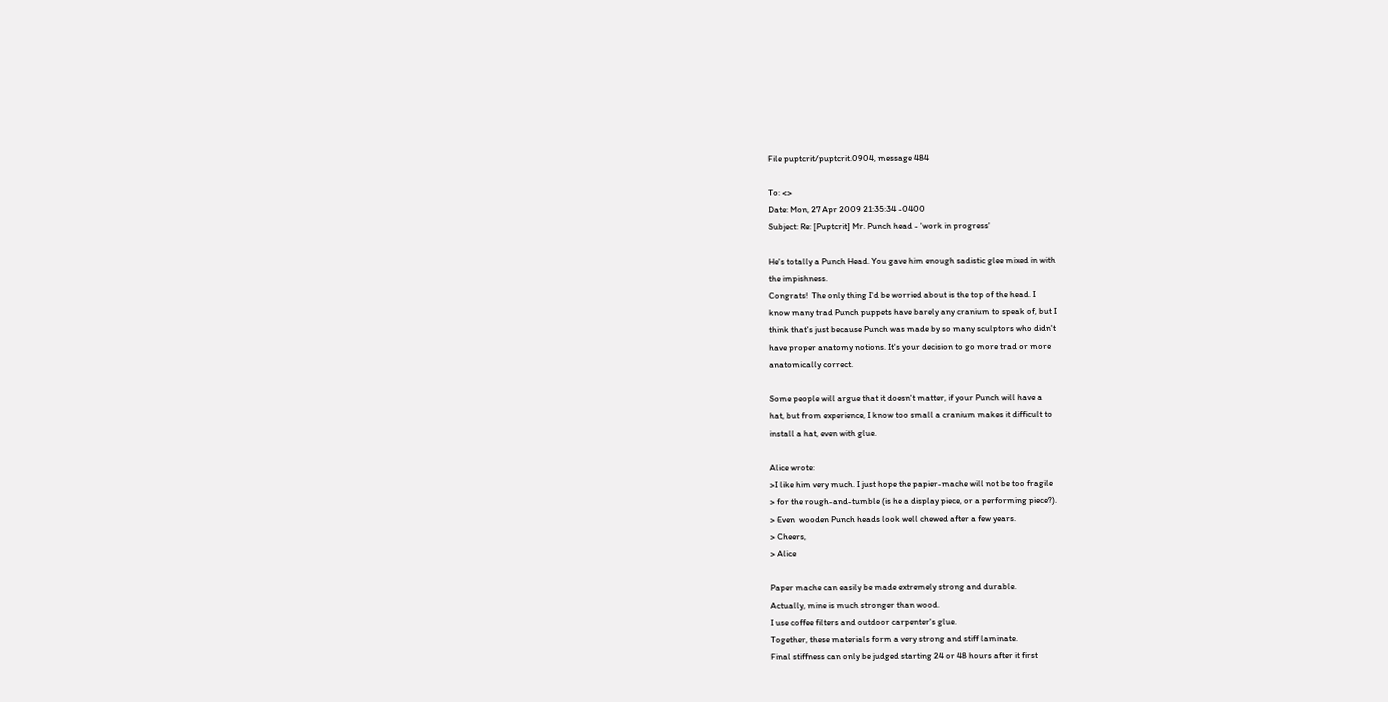File puptcrit/puptcrit.0904, message 484

To: <>
Date: Mon, 27 Apr 2009 21:35:34 -0400
Subject: Re: [Puptcrit] Mr. Punch head - 'work in progress'

He's totally a Punch Head. You gave him enough sadistic glee mixed in with
the impishness.
Congrats!  The only thing I'd be worried about is the top of the head. I
know many trad Punch puppets have barely any cranium to speak of, but I
think that's just because Punch was made by so many sculptors who didn't
have proper anatomy notions. It's your decision to go more trad or more
anatomically correct.

Some people will argue that it doesn't matter, if your Punch will have a
hat, but from experience, I know too small a cranium makes it difficult to
install a hat, even with glue.

Alice wrote:
>I like him very much. I just hope the papier-mache will not be too fragile
> for the rough-and-tumble (is he a display piece, or a performing piece?).
> Even  wooden Punch heads look well chewed after a few years.
> Cheers,
> Alice

Paper mache can easily be made extremely strong and durable.
Actually, mine is much stronger than wood.
I use coffee filters and outdoor carpenter's glue.
Together, these materials form a very strong and stiff laminate.
Final stiffness can only be judged starting 24 or 48 hours after it first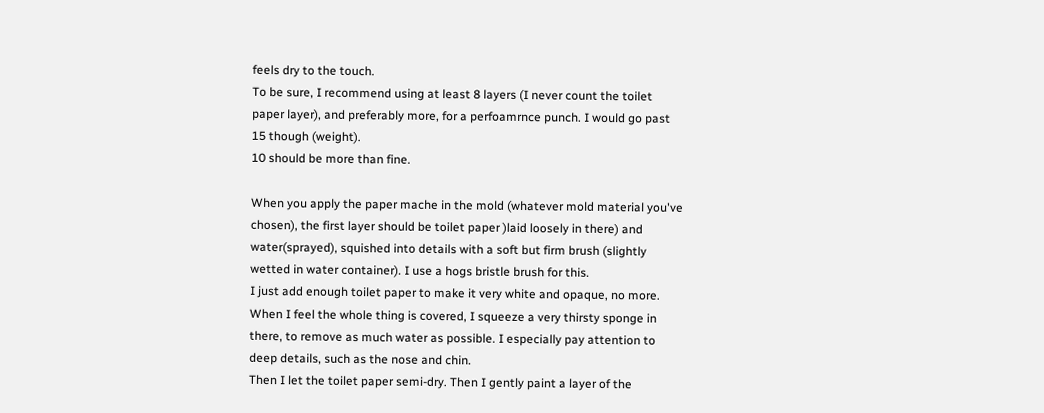feels dry to the touch.
To be sure, I recommend using at least 8 layers (I never count the toilet
paper layer), and preferably more, for a perfoamrnce punch. I would go past
15 though (weight).
10 should be more than fine.

When you apply the paper mache in the mold (whatever mold material you've
chosen), the first layer should be toilet paper )laid loosely in there) and
water(sprayed), squished into details with a soft but firm brush (slightly
wetted in water container). I use a hogs bristle brush for this.
I just add enough toilet paper to make it very white and opaque, no more.
When I feel the whole thing is covered, I squeeze a very thirsty sponge in
there, to remove as much water as possible. I especially pay attention to
deep details, such as the nose and chin.
Then I let the toilet paper semi-dry. Then I gently paint a layer of the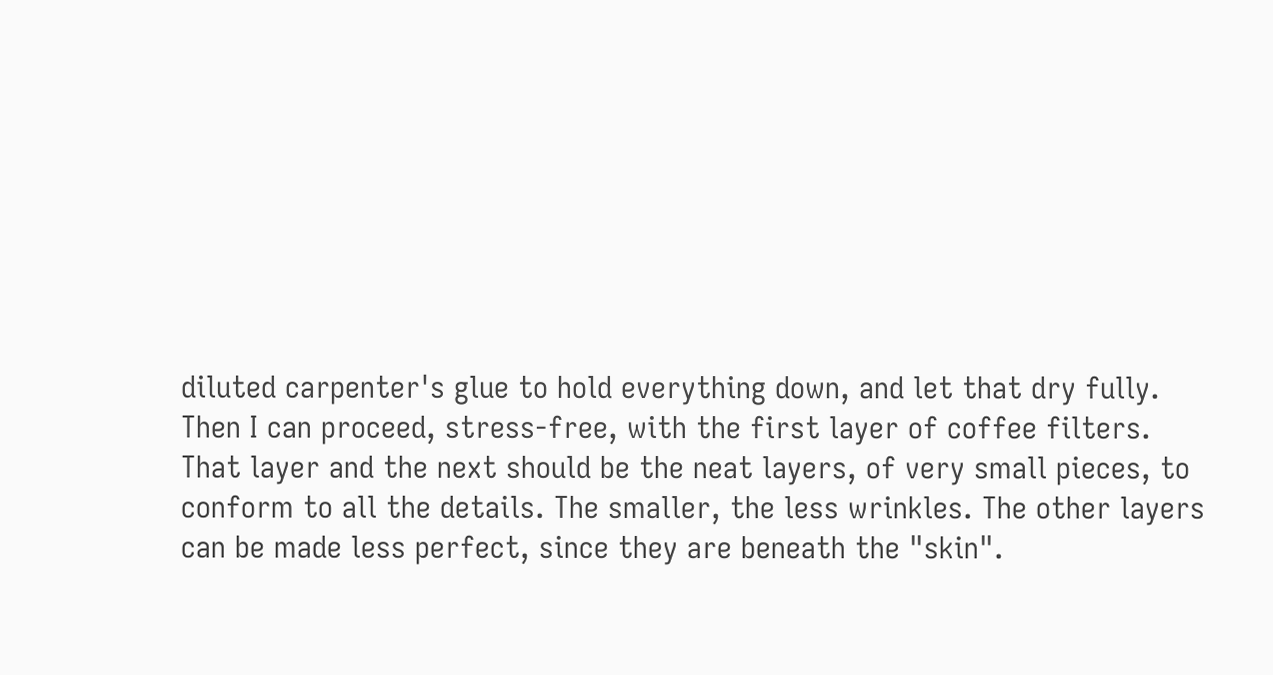diluted carpenter's glue to hold everything down, and let that dry fully.
Then I can proceed, stress-free, with the first layer of coffee filters.
That layer and the next should be the neat layers, of very small pieces, to
conform to all the details. The smaller, the less wrinkles. The other layers
can be made less perfect, since they are beneath the "skin".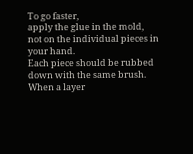To go faster,
apply the glue in the mold, not on the individual pieces in your hand.
Each piece should be rubbed down with the same brush.
When a layer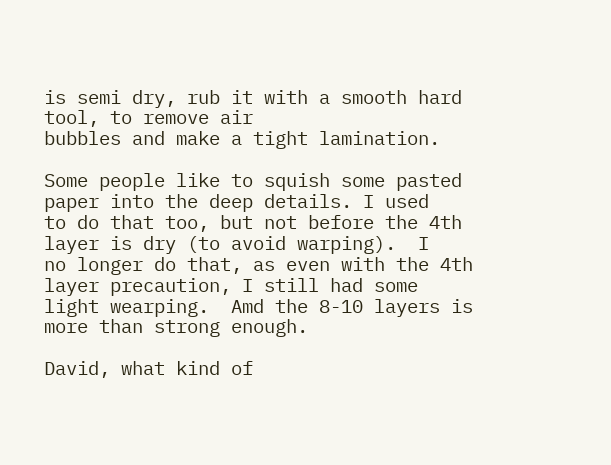is semi dry, rub it with a smooth hard tool, to remove air
bubbles and make a tight lamination.

Some people like to squish some pasted paper into the deep details. I used
to do that too, but not before the 4th layer is dry (to avoid warping).  I
no longer do that, as even with the 4th layer precaution, I still had some
light wearping.  Amd the 8-10 layers is more than strong enough.

David, what kind of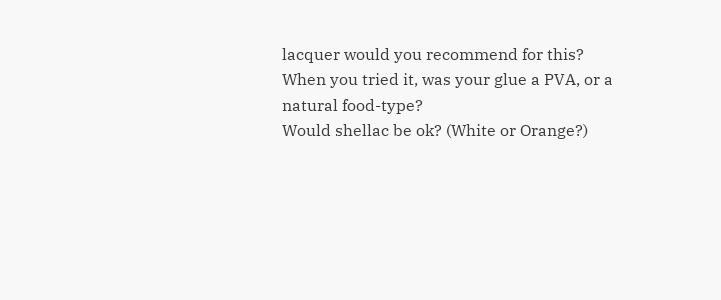lacquer would you recommend for this?
When you tried it, was your glue a PVA, or a natural food-type?
Would shellac be ok? (White or Orange?)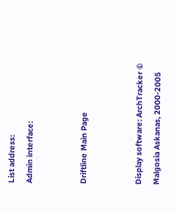List address:
Admin interface:


Driftline Main Page


Display software: ArchTracker © Malgosia Askanas, 2000-2005